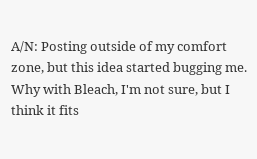A/N: Posting outside of my comfort zone, but this idea started bugging me. Why with Bleach, I'm not sure, but I think it fits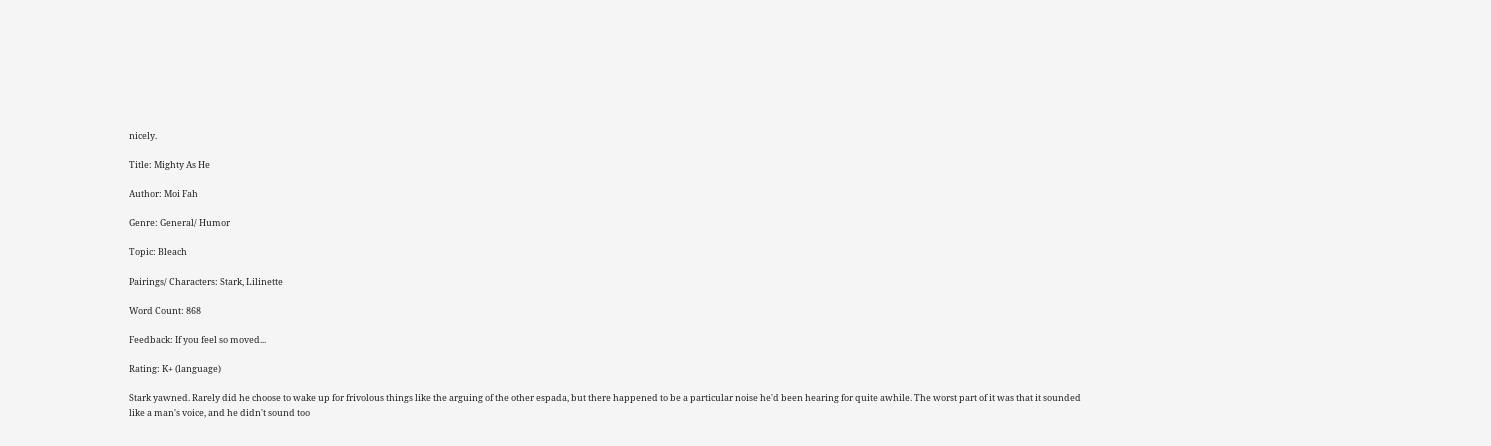nicely.

Title: Mighty As He

Author: Moi Fah

Genre: General/ Humor

Topic: Bleach

Pairings/ Characters: Stark, Lilinette

Word Count: 868

Feedback: If you feel so moved...

Rating: K+ (language)

Stark yawned. Rarely did he choose to wake up for frivolous things like the arguing of the other espada, but there happened to be a particular noise he'd been hearing for quite awhile. The worst part of it was that it sounded like a man's voice, and he didn't sound too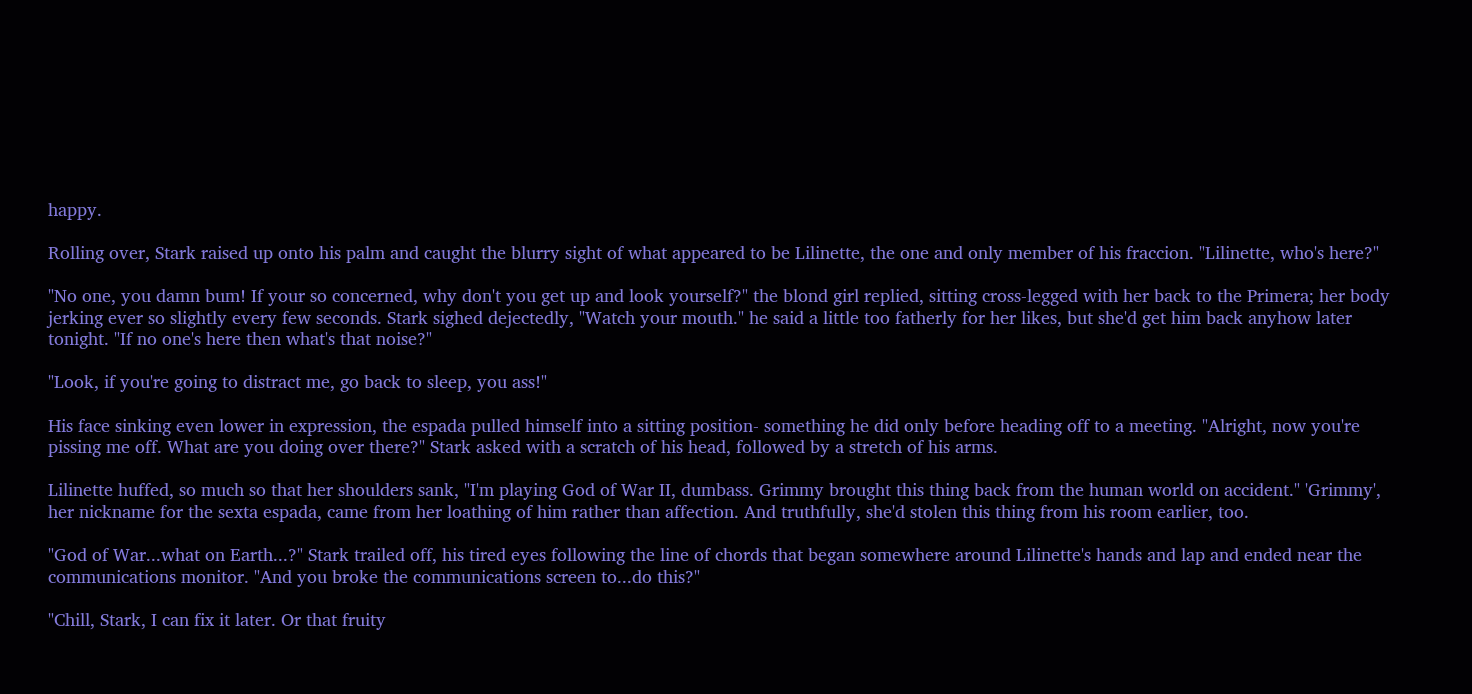happy.

Rolling over, Stark raised up onto his palm and caught the blurry sight of what appeared to be Lilinette, the one and only member of his fraccion. "Lilinette, who's here?"

"No one, you damn bum! If your so concerned, why don't you get up and look yourself?" the blond girl replied, sitting cross-legged with her back to the Primera; her body jerking ever so slightly every few seconds. Stark sighed dejectedly, "Watch your mouth." he said a little too fatherly for her likes, but she'd get him back anyhow later tonight. "If no one's here then what's that noise?"

"Look, if you're going to distract me, go back to sleep, you ass!"

His face sinking even lower in expression, the espada pulled himself into a sitting position- something he did only before heading off to a meeting. "Alright, now you're pissing me off. What are you doing over there?" Stark asked with a scratch of his head, followed by a stretch of his arms.

Lilinette huffed, so much so that her shoulders sank, "I'm playing God of War II, dumbass. Grimmy brought this thing back from the human world on accident." 'Grimmy', her nickname for the sexta espada, came from her loathing of him rather than affection. And truthfully, she'd stolen this thing from his room earlier, too.

"God of War...what on Earth...?" Stark trailed off, his tired eyes following the line of chords that began somewhere around Lilinette's hands and lap and ended near the communications monitor. "And you broke the communications screen to...do this?"

"Chill, Stark, I can fix it later. Or that fruity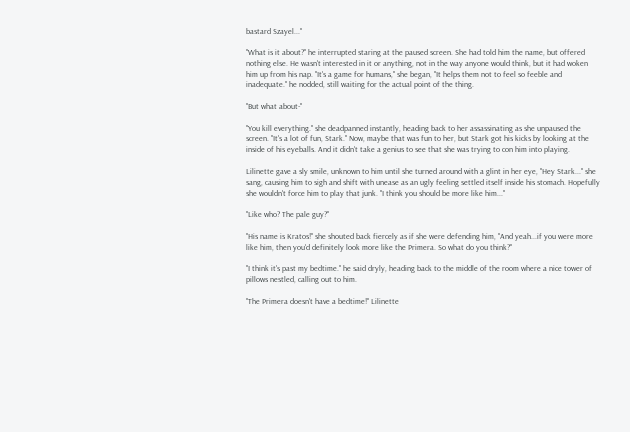bastard Szayel..."

"What is it about?" he interrupted staring at the paused screen. She had told him the name, but offered nothing else. He wasn't interested in it or anything, not in the way anyone would think, but it had woken him up from his nap. "It's a game for humans," she began, "It helps them not to feel so feeble and inadequate." he nodded, still waiting for the actual point of the thing.

"But what about-"

"You kill everything." she deadpanned instantly, heading back to her assassinating as she unpaused the screen. "It's a lot of fun, Stark." Now, maybe that was fun to her, but Stark got his kicks by looking at the inside of his eyeballs. And it didn't take a genius to see that she was trying to con him into playing.

Lilinette gave a sly smile, unknown to him until she turned around with a glint in her eye, "Hey Stark..." she sang, causing him to sigh and shift with unease as an ugly feeling settled itself inside his stomach. Hopefully she wouldn't force him to play that junk. "I think you should be more like him..."

"Like who? The pale guy?"

"His name is Kratos!" she shouted back fiercely as if she were defending him, "And yeah...if you were more like him, then you'd definitely look more like the Primera. So what do you think?"

"I think it's past my bedtime." he said dryly, heading back to the middle of the room where a nice tower of pillows nestled, calling out to him.

"The Primera doesn't have a bedtime!" Lilinette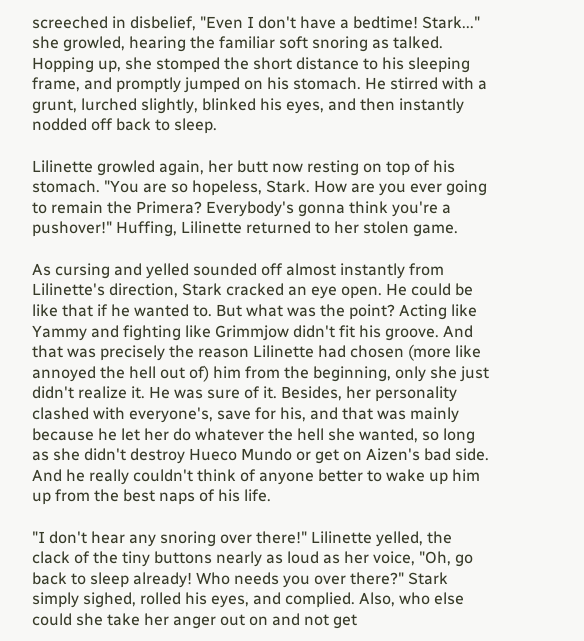screeched in disbelief, "Even I don't have a bedtime! Stark..." she growled, hearing the familiar soft snoring as talked. Hopping up, she stomped the short distance to his sleeping frame, and promptly jumped on his stomach. He stirred with a grunt, lurched slightly, blinked his eyes, and then instantly nodded off back to sleep.

Lilinette growled again, her butt now resting on top of his stomach. "You are so hopeless, Stark. How are you ever going to remain the Primera? Everybody's gonna think you're a pushover!" Huffing, Lilinette returned to her stolen game.

As cursing and yelled sounded off almost instantly from Lilinette's direction, Stark cracked an eye open. He could be like that if he wanted to. But what was the point? Acting like Yammy and fighting like Grimmjow didn't fit his groove. And that was precisely the reason Lilinette had chosen (more like annoyed the hell out of) him from the beginning, only she just didn't realize it. He was sure of it. Besides, her personality clashed with everyone's, save for his, and that was mainly because he let her do whatever the hell she wanted, so long as she didn't destroy Hueco Mundo or get on Aizen's bad side. And he really couldn't think of anyone better to wake up him up from the best naps of his life.

"I don't hear any snoring over there!" Lilinette yelled, the clack of the tiny buttons nearly as loud as her voice, "Oh, go back to sleep already! Who needs you over there?" Stark simply sighed, rolled his eyes, and complied. Also, who else could she take her anger out on and not get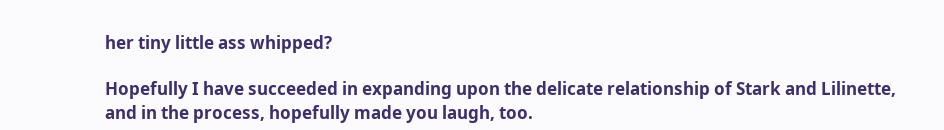her tiny little ass whipped?

Hopefully I have succeeded in expanding upon the delicate relationship of Stark and Lilinette, and in the process, hopefully made you laugh, too.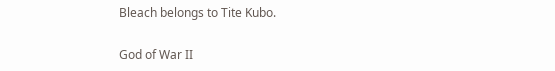Bleach belongs to Tite Kubo.

God of War II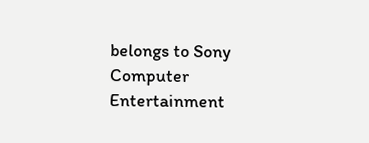belongs to Sony Computer Entertainment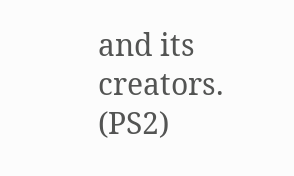and its creators. (PS2)